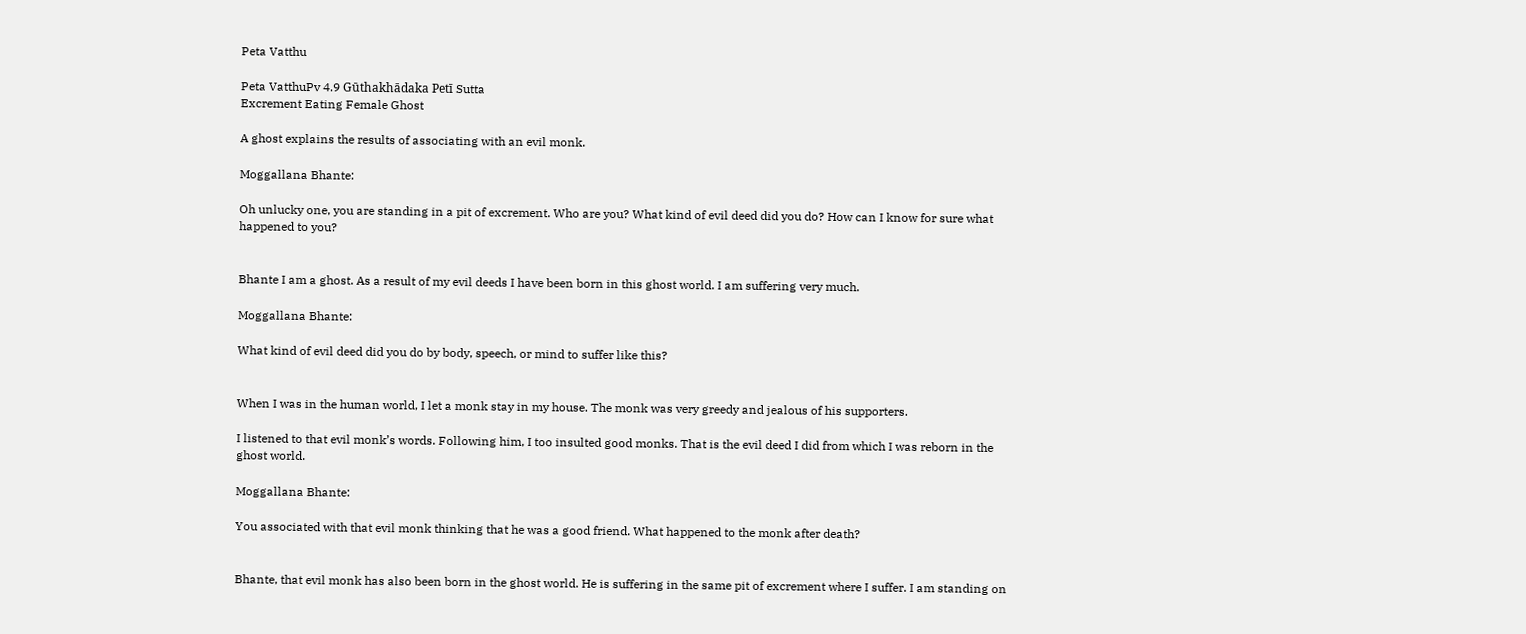Peta Vatthu

Peta VatthuPv 4.9 Gūthakhādaka Petī Sutta
Excrement Eating Female Ghost

A ghost explains the results of associating with an evil monk.

Moggallana Bhante:

Oh unlucky one, you are standing in a pit of excrement. Who are you? What kind of evil deed did you do? How can I know for sure what happened to you?


Bhante I am a ghost. As a result of my evil deeds I have been born in this ghost world. I am suffering very much.

Moggallana Bhante:

What kind of evil deed did you do by body, speech, or mind to suffer like this?


When I was in the human world, I let a monk stay in my house. The monk was very greedy and jealous of his supporters.

I listened to that evil monk’s words. Following him, I too insulted good monks. That is the evil deed I did from which I was reborn in the ghost world.

Moggallana Bhante:

You associated with that evil monk thinking that he was a good friend. What happened to the monk after death?


Bhante, that evil monk has also been born in the ghost world. He is suffering in the same pit of excrement where I suffer. I am standing on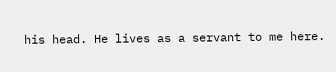his head. He lives as a servant to me here.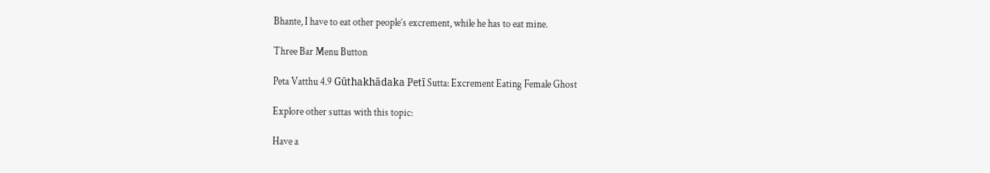Bhante, I have to eat other people’s excrement, while he has to eat mine.

Three Bar Menu Button

Peta Vatthu 4.9 Gūthakhādaka Petī Sutta: Excrement Eating Female Ghost

Explore other suttas with this topic:

Have a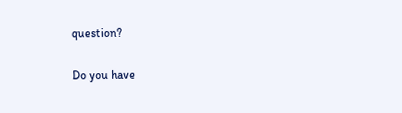question?

Do you have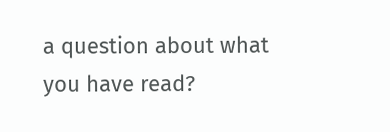a question about what you have read?